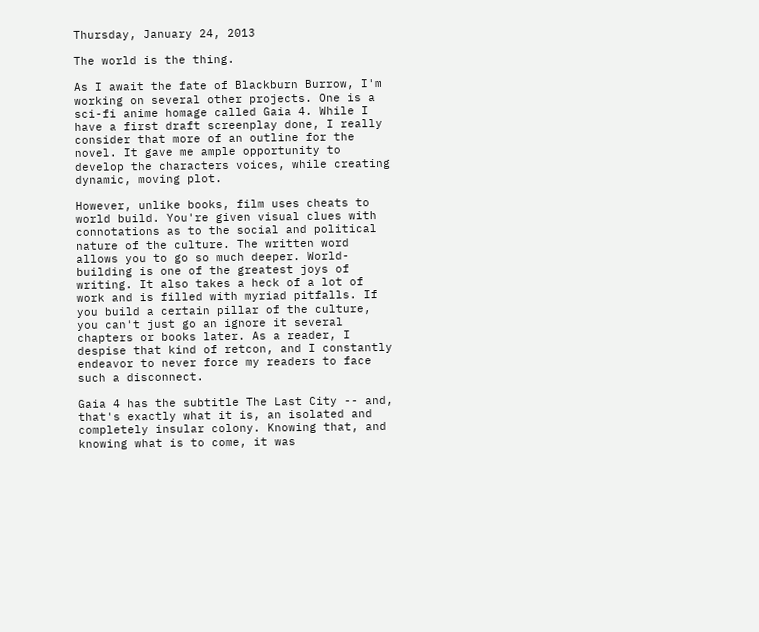Thursday, January 24, 2013

The world is the thing.

As I await the fate of Blackburn Burrow, I'm working on several other projects. One is a sci-fi anime homage called Gaia 4. While I have a first draft screenplay done, I really consider that more of an outline for the novel. It gave me ample opportunity to develop the characters voices, while creating dynamic, moving plot.

However, unlike books, film uses cheats to world build. You're given visual clues with connotations as to the social and political nature of the culture. The written word allows you to go so much deeper. World-building is one of the greatest joys of writing. It also takes a heck of a lot of work and is filled with myriad pitfalls. If you build a certain pillar of the culture, you can't just go an ignore it several chapters or books later. As a reader, I despise that kind of retcon, and I constantly endeavor to never force my readers to face such a disconnect.

Gaia 4 has the subtitle The Last City -- and, that's exactly what it is, an isolated and completely insular colony. Knowing that, and knowing what is to come, it was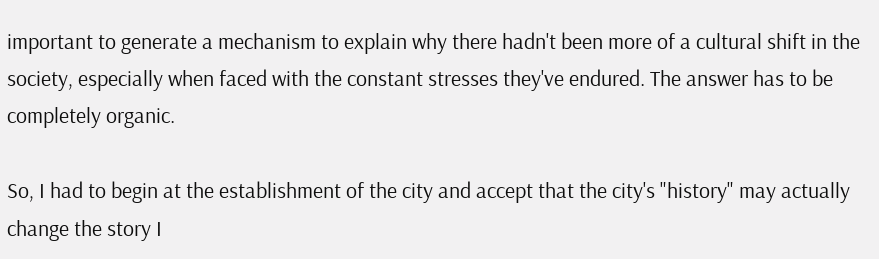important to generate a mechanism to explain why there hadn't been more of a cultural shift in the society, especially when faced with the constant stresses they've endured. The answer has to be completely organic.

So, I had to begin at the establishment of the city and accept that the city's "history" may actually change the story I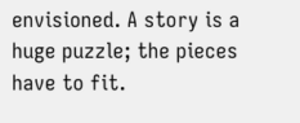envisioned. A story is a huge puzzle; the pieces have to fit.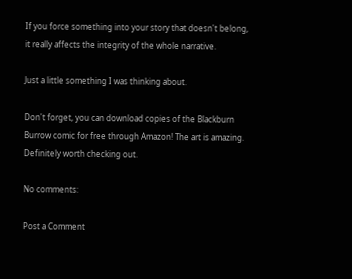If you force something into your story that doesn't belong, it really affects the integrity of the whole narrative.

Just a little something I was thinking about.

Don't forget, you can download copies of the Blackburn Burrow comic for free through Amazon! The art is amazing. Definitely worth checking out.

No comments:

Post a Comment